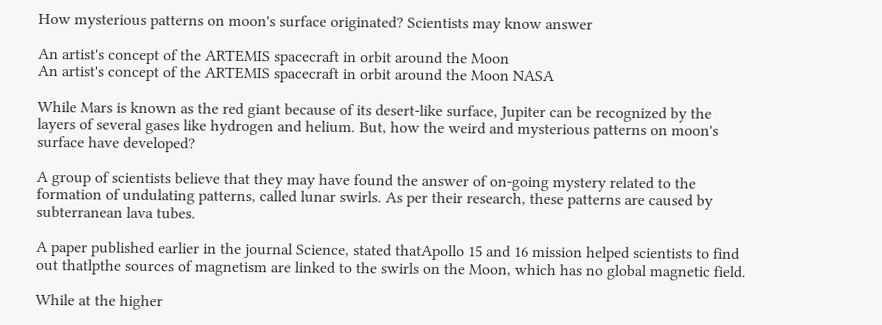How mysterious patterns on moon's surface originated? Scientists may know answer

An artist's concept of the ARTEMIS spacecraft in orbit around the Moon
An artist's concept of the ARTEMIS spacecraft in orbit around the Moon NASA

While Mars is known as the red giant because of its desert-like surface, Jupiter can be recognized by the layers of several gases like hydrogen and helium. But, how the weird and mysterious patterns on moon's surface have developed?

A group of scientists believe that they may have found the answer of on-going mystery related to the formation of undulating patterns, called lunar swirls. As per their research, these patterns are caused by subterranean lava tubes.

A paper published earlier in the journal Science, stated thatApollo 15 and 16 mission helped scientists to find out thatlpthe sources of magnetism are linked to the swirls on the Moon, which has no global magnetic field.

While at the higher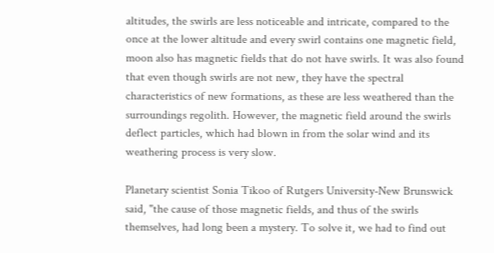altitudes, the swirls are less noticeable and intricate, compared to the once at the lower altitude and every swirl contains one magnetic field, moon also has magnetic fields that do not have swirls. It was also found that even though swirls are not new, they have the spectral characteristics of new formations, as these are less weathered than the surroundings regolith. However, the magnetic field around the swirls deflect particles, which had blown in from the solar wind and its weathering process is very slow.

Planetary scientist Sonia Tikoo of Rutgers University-New Brunswick said, "the cause of those magnetic fields, and thus of the swirls themselves, had long been a mystery. To solve it, we had to find out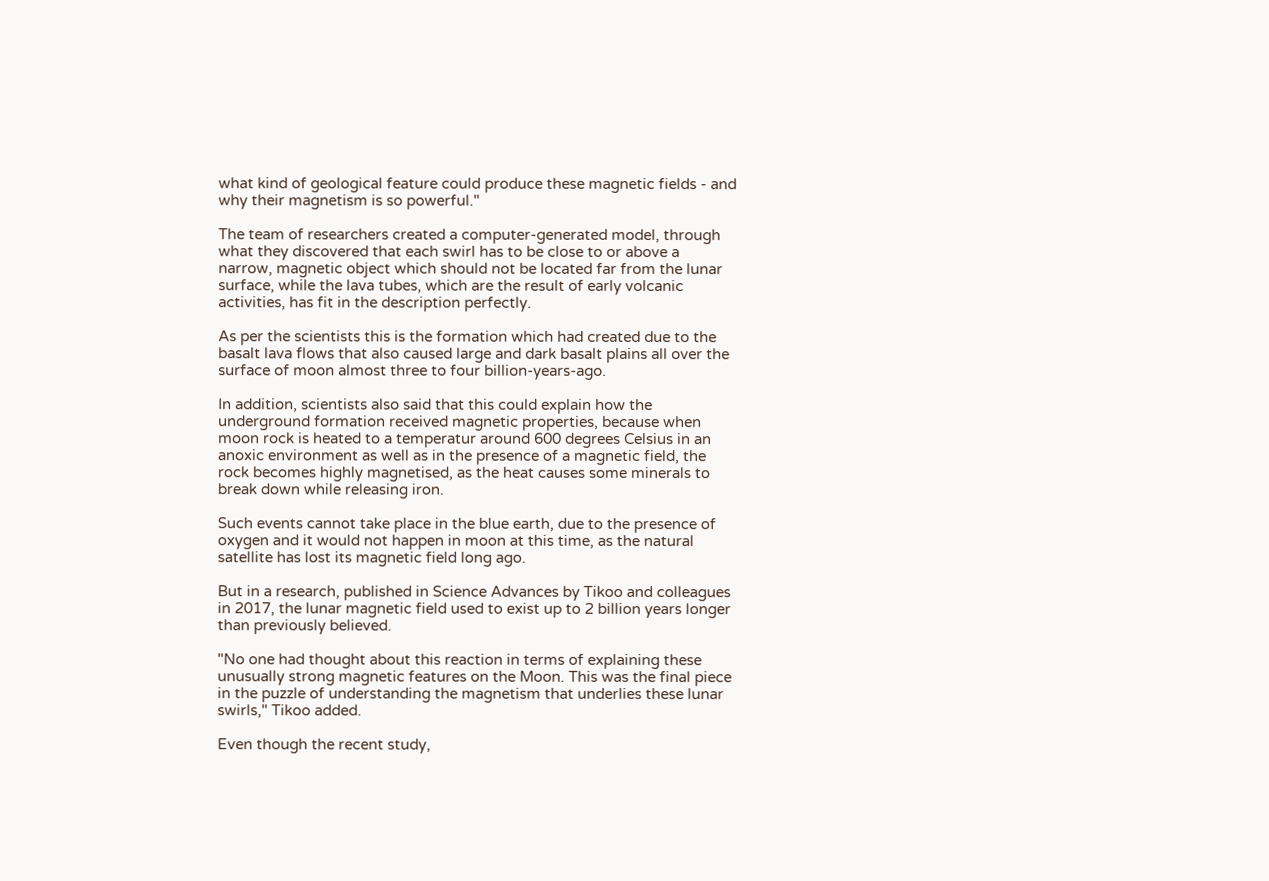what kind of geological feature could produce these magnetic fields - and why their magnetism is so powerful."

The team of researchers created a computer-generated model, through what they discovered that each swirl has to be close to or above a narrow, magnetic object which should not be located far from the lunar surface, while the lava tubes, which are the result of early volcanic activities, has fit in the description perfectly.

As per the scientists this is the formation which had created due to the basalt lava flows that also caused large and dark basalt plains all over the surface of moon almost three to four billion-years-ago.

In addition, scientists also said that this could explain how the underground formation received magnetic properties, because when moon rock is heated to a temperatur around 600 degrees Celsius in an anoxic environment as well as in the presence of a magnetic field, the rock becomes highly magnetised, as the heat causes some minerals to break down while releasing iron.

Such events cannot take place in the blue earth, due to the presence of oxygen and it would not happen in moon at this time, as the natural satellite has lost its magnetic field long ago.

But in a research, published in Science Advances by Tikoo and colleagues in 2017, the lunar magnetic field used to exist up to 2 billion years longer than previously believed.

"No one had thought about this reaction in terms of explaining these unusually strong magnetic features on the Moon. This was the final piece in the puzzle of understanding the magnetism that underlies these lunar swirls," Tikoo added.

Even though the recent study,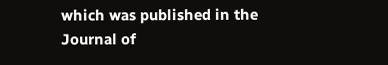which was published in the Journal of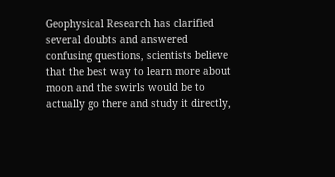Geophysical Research has clarified several doubts and answered confusing questions, scientists believe that the best way to learn more about moon and the swirls would be to actually go there and study it directly,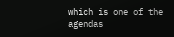which is one of the agendas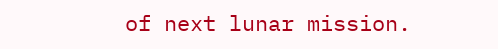of next lunar mission.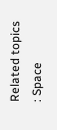Related topics : Space